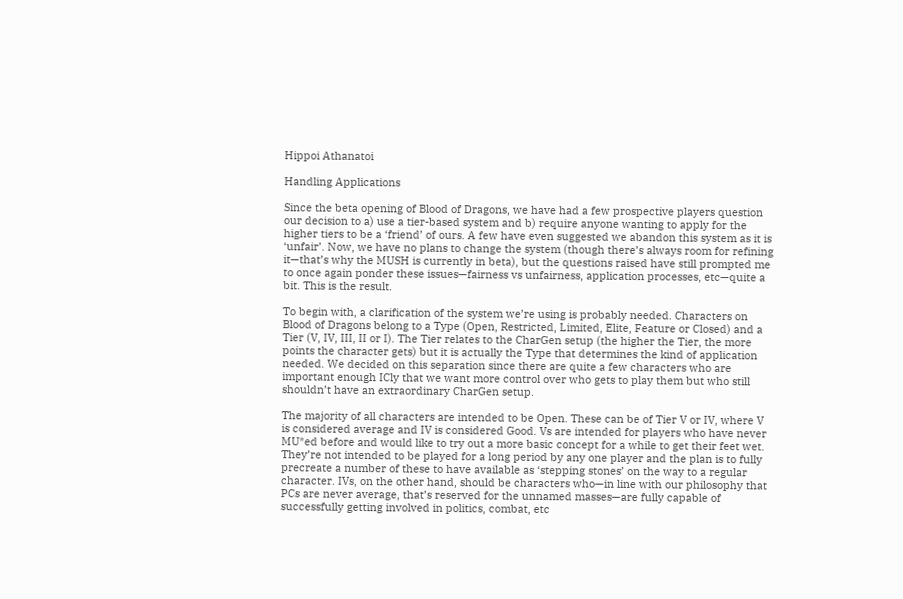Hippoi Athanatoi

Handling Applications

Since the beta opening of Blood of Dragons, we have had a few prospective players question our decision to a) use a tier-based system and b) require anyone wanting to apply for the higher tiers to be a ‘friend’ of ours. A few have even suggested we abandon this system as it is ‘unfair’. Now, we have no plans to change the system (though there’s always room for refining it—that’s why the MUSH is currently in beta), but the questions raised have still prompted me to once again ponder these issues—fairness vs unfairness, application processes, etc—quite a bit. This is the result.

To begin with, a clarification of the system we’re using is probably needed. Characters on Blood of Dragons belong to a Type (Open, Restricted, Limited, Elite, Feature or Closed) and a Tier (V, IV, III, II or I). The Tier relates to the CharGen setup (the higher the Tier, the more points the character gets) but it is actually the Type that determines the kind of application needed. We decided on this separation since there are quite a few characters who are important enough ICly that we want more control over who gets to play them but who still shouldn’t have an extraordinary CharGen setup.

The majority of all characters are intended to be Open. These can be of Tier V or IV, where V is considered average and IV is considered Good. Vs are intended for players who have never MU*ed before and would like to try out a more basic concept for a while to get their feet wet. They’re not intended to be played for a long period by any one player and the plan is to fully precreate a number of these to have available as ‘stepping stones’ on the way to a regular character. IVs, on the other hand, should be characters who—in line with our philosophy that PCs are never average, that’s reserved for the unnamed masses—are fully capable of successfully getting involved in politics, combat, etc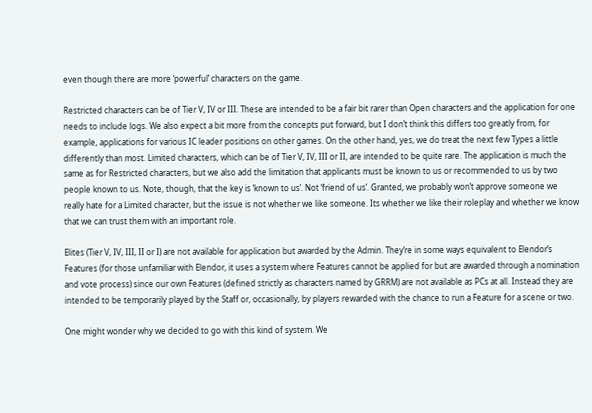even though there are more ‘powerful’ characters on the game.

Restricted characters can be of Tier V, IV or III. These are intended to be a fair bit rarer than Open characters and the application for one needs to include logs. We also expect a bit more from the concepts put forward, but I don’t think this differs too greatly from, for example, applications for various IC leader positions on other games. On the other hand, yes, we do treat the next few Types a little differently than most. Limited characters, which can be of Tier V, IV, III or II, are intended to be quite rare. The application is much the same as for Restricted characters, but we also add the limitation that applicants must be known to us or recommended to us by two people known to us. Note, though, that the key is ‘known to us’. Not ‘friend of us’. Granted, we probably won’t approve someone we really hate for a Limited character, but the issue is not whether we like someone. Its whether we like their roleplay and whether we know that we can trust them with an important role.

Elites (Tier V, IV, III, II or I) are not available for application but awarded by the Admin. They’re in some ways equivalent to Elendor’s Features (for those unfamiliar with Elendor, it uses a system where Features cannot be applied for but are awarded through a nomination and vote process) since our own Features (defined strictly as characters named by GRRM) are not available as PCs at all. Instead they are intended to be temporarily played by the Staff or, occasionally, by players rewarded with the chance to run a Feature for a scene or two.

One might wonder why we decided to go with this kind of system. We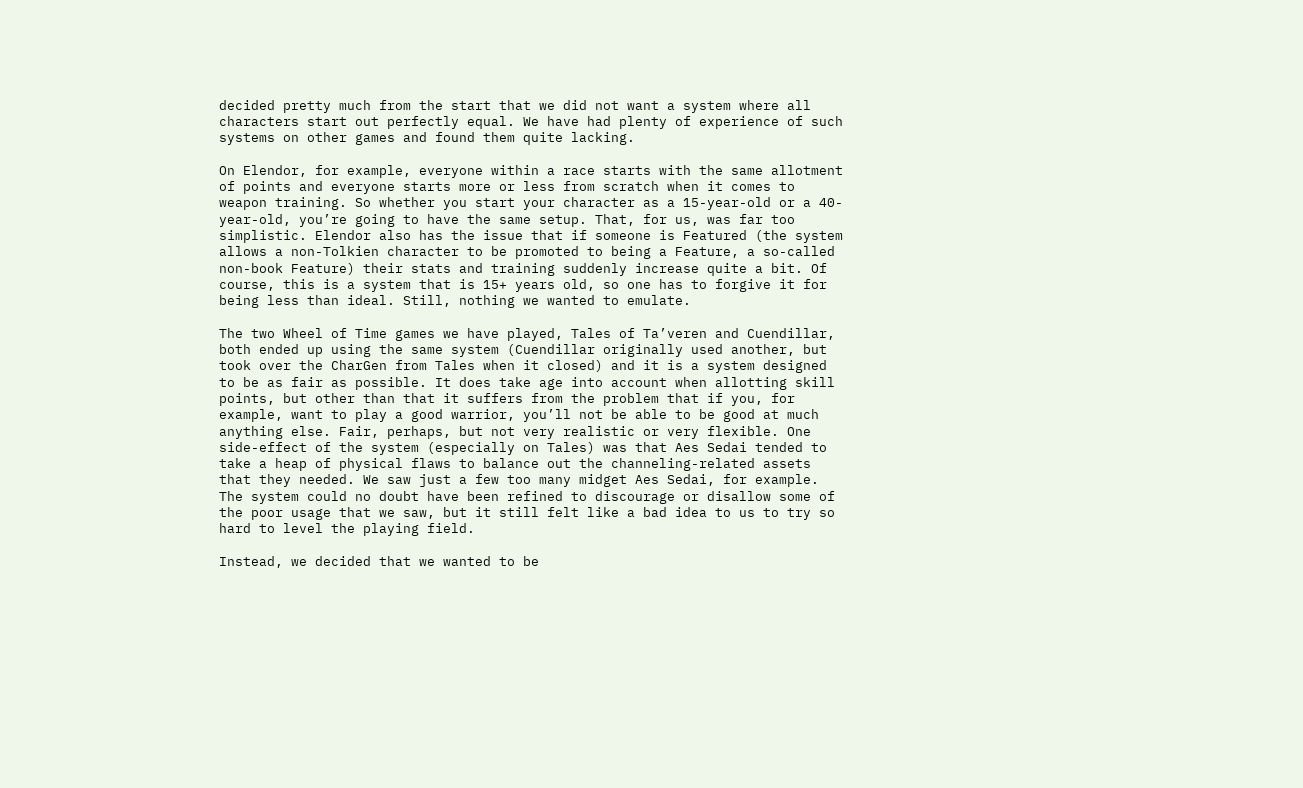decided pretty much from the start that we did not want a system where all characters start out perfectly equal. We have had plenty of experience of such systems on other games and found them quite lacking.

On Elendor, for example, everyone within a race starts with the same allotment of points and everyone starts more or less from scratch when it comes to weapon training. So whether you start your character as a 15-year-old or a 40-year-old, you’re going to have the same setup. That, for us, was far too simplistic. Elendor also has the issue that if someone is Featured (the system allows a non-Tolkien character to be promoted to being a Feature, a so-called non-book Feature) their stats and training suddenly increase quite a bit. Of course, this is a system that is 15+ years old, so one has to forgive it for being less than ideal. Still, nothing we wanted to emulate.

The two Wheel of Time games we have played, Tales of Ta’veren and Cuendillar, both ended up using the same system (Cuendillar originally used another, but took over the CharGen from Tales when it closed) and it is a system designed to be as fair as possible. It does take age into account when allotting skill points, but other than that it suffers from the problem that if you, for example, want to play a good warrior, you’ll not be able to be good at much anything else. Fair, perhaps, but not very realistic or very flexible. One side-effect of the system (especially on Tales) was that Aes Sedai tended to take a heap of physical flaws to balance out the channeling-related assets that they needed. We saw just a few too many midget Aes Sedai, for example. The system could no doubt have been refined to discourage or disallow some of the poor usage that we saw, but it still felt like a bad idea to us to try so hard to level the playing field.

Instead, we decided that we wanted to be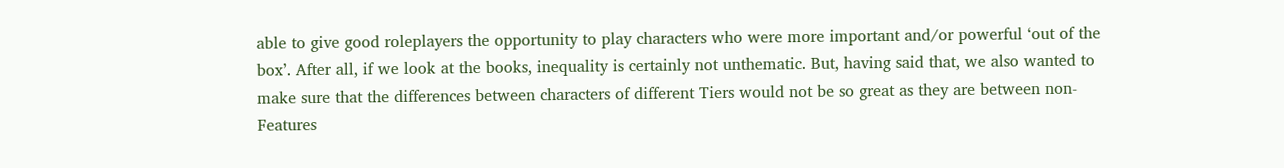able to give good roleplayers the opportunity to play characters who were more important and/or powerful ‘out of the box’. After all, if we look at the books, inequality is certainly not unthematic. But, having said that, we also wanted to make sure that the differences between characters of different Tiers would not be so great as they are between non-Features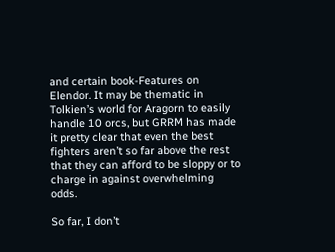and certain book-Features on Elendor. It may be thematic in Tolkien’s world for Aragorn to easily handle 10 orcs, but GRRM has made it pretty clear that even the best fighters aren’t so far above the rest that they can afford to be sloppy or to charge in against overwhelming odds.

So far, I don’t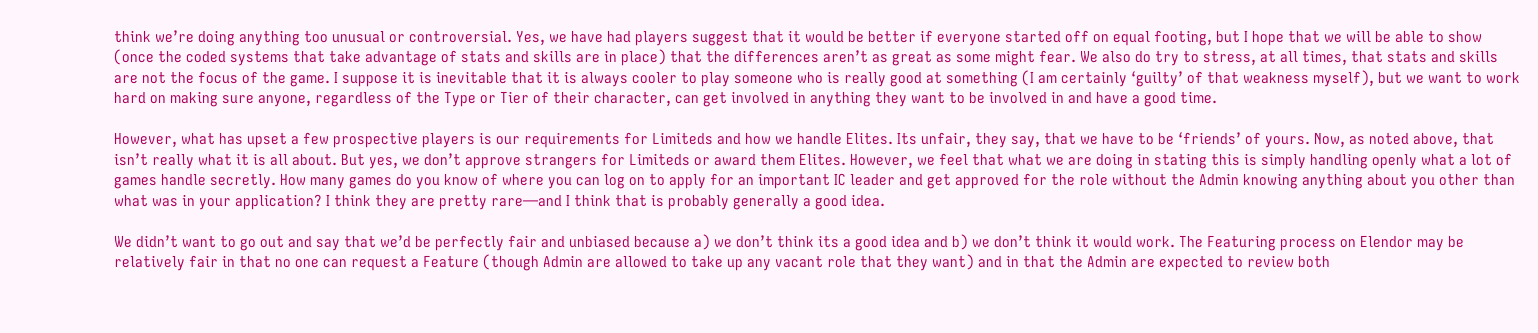think we’re doing anything too unusual or controversial. Yes, we have had players suggest that it would be better if everyone started off on equal footing, but I hope that we will be able to show (once the coded systems that take advantage of stats and skills are in place) that the differences aren’t as great as some might fear. We also do try to stress, at all times, that stats and skills are not the focus of the game. I suppose it is inevitable that it is always cooler to play someone who is really good at something (I am certainly ‘guilty’ of that weakness myself), but we want to work hard on making sure anyone, regardless of the Type or Tier of their character, can get involved in anything they want to be involved in and have a good time.

However, what has upset a few prospective players is our requirements for Limiteds and how we handle Elites. Its unfair, they say, that we have to be ‘friends’ of yours. Now, as noted above, that isn’t really what it is all about. But yes, we don’t approve strangers for Limiteds or award them Elites. However, we feel that what we are doing in stating this is simply handling openly what a lot of games handle secretly. How many games do you know of where you can log on to apply for an important IC leader and get approved for the role without the Admin knowing anything about you other than what was in your application? I think they are pretty rare—and I think that is probably generally a good idea.

We didn’t want to go out and say that we’d be perfectly fair and unbiased because a) we don’t think its a good idea and b) we don’t think it would work. The Featuring process on Elendor may be relatively fair in that no one can request a Feature (though Admin are allowed to take up any vacant role that they want) and in that the Admin are expected to review both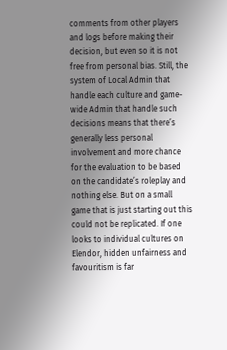comments from other players and logs before making their decision, but even so it is not free from personal bias. Still, the system of Local Admin that handle each culture and game-wide Admin that handle such decisions means that there’s generally less personal involvement and more chance for the evaluation to be based on the candidate’s roleplay and nothing else. But on a small game that is just starting out this could not be replicated. If one looks to individual cultures on Elendor, hidden unfairness and favouritism is far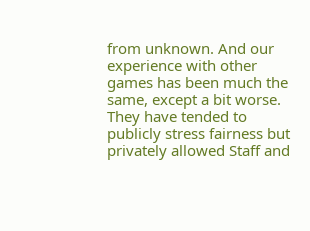from unknown. And our experience with other games has been much the same, except a bit worse. They have tended to publicly stress fairness but privately allowed Staff and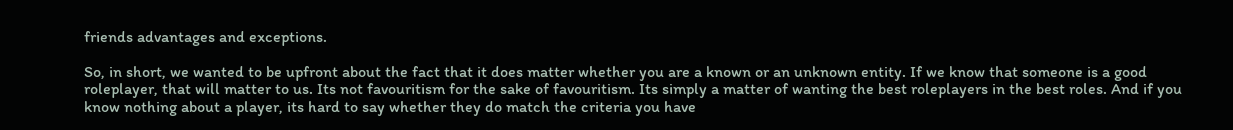friends advantages and exceptions.

So, in short, we wanted to be upfront about the fact that it does matter whether you are a known or an unknown entity. If we know that someone is a good roleplayer, that will matter to us. Its not favouritism for the sake of favouritism. Its simply a matter of wanting the best roleplayers in the best roles. And if you know nothing about a player, its hard to say whether they do match the criteria you have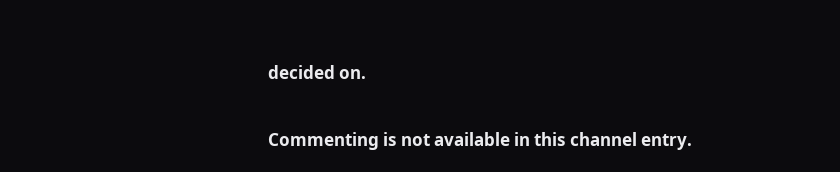decided on.

Commenting is not available in this channel entry.